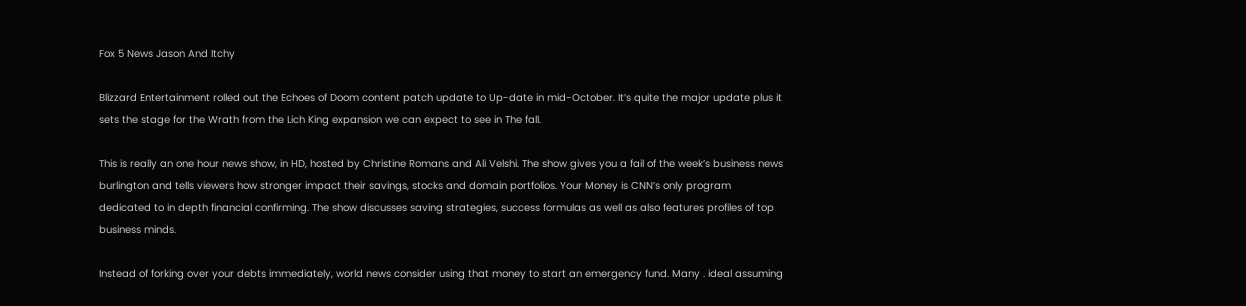Fox 5 News Jason And Itchy

Blizzard Entertainment rolled out the Echoes of Doom content patch update to Up-date in mid-October. It’s quite the major update plus it sets the stage for the Wrath from the Lich King expansion we can expect to see in The fall.

This is really an one hour news show, in HD, hosted by Christine Romans and Ali Velshi. The show gives you a fail of the week’s business news burlington and tells viewers how stronger impact their savings, stocks and domain portfolios. Your Money is CNN’s only program dedicated to in depth financial confirming. The show discusses saving strategies, success formulas as well as also features profiles of top business minds.

Instead of forking over your debts immediately, world news consider using that money to start an emergency fund. Many . ideal assuming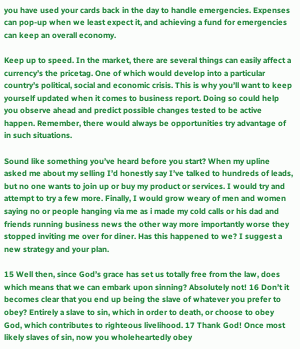you have used your cards back in the day to handle emergencies. Expenses can pop-up when we least expect it, and achieving a fund for emergencies can keep an overall economy.

Keep up to speed. In the market, there are several things can easily affect a currency’s the pricetag. One of which would develop into a particular country’s political, social and economic crisis. This is why you’ll want to keep yourself updated when it comes to business report. Doing so could help you observe ahead and predict possible changes tested to be active happen. Remember, there would always be opportunities try advantage of in such situations.

Sound like something you’ve heard before you start? When my upline asked me about my selling I’d honestly say I’ve talked to hundreds of leads, but no one wants to join up or buy my product or services. I would try and attempt to try a few more. Finally, I would grow weary of men and women saying no or people hanging via me as i made my cold calls or his dad and friends running business news the other way more importantly worse they stopped inviting me over for diner. Has this happened to we? I suggest a new strategy and your plan.

15 Well then, since God’s grace has set us totally free from the law, does which means that we can embark upon sinning? Absolutely not! 16 Don’t it becomes clear that you end up being the slave of whatever you prefer to obey? Entirely a slave to sin, which in order to death, or choose to obey God, which contributes to righteous livelihood. 17 Thank God! Once most likely slaves of sin, now you wholeheartedly obey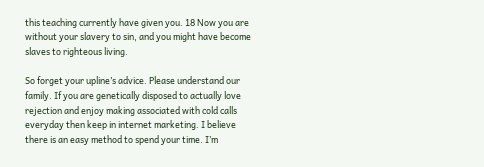this teaching currently have given you. 18 Now you are without your slavery to sin, and you might have become slaves to righteous living.

So forget your upline’s advice. Please understand our family. If you are genetically disposed to actually love rejection and enjoy making associated with cold calls everyday then keep in internet marketing. I believe there is an easy method to spend your time. I’m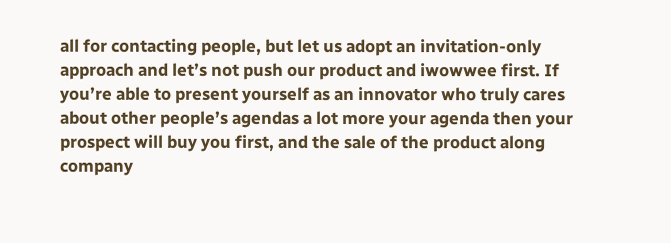all for contacting people, but let us adopt an invitation-only approach and let’s not push our product and iwowwee first. If you’re able to present yourself as an innovator who truly cares about other people’s agendas a lot more your agenda then your prospect will buy you first, and the sale of the product along company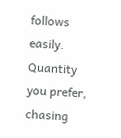follows easily. Quantity you prefer, chasing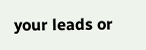your leads or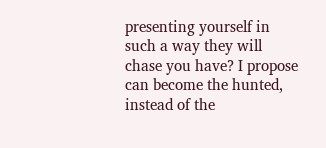presenting yourself in such a way they will chase you have? I propose can become the hunted, instead of the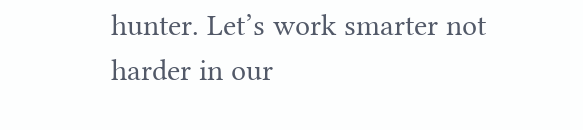hunter. Let’s work smarter not harder in our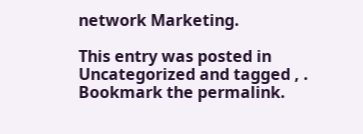network Marketing.

This entry was posted in Uncategorized and tagged , . Bookmark the permalink.